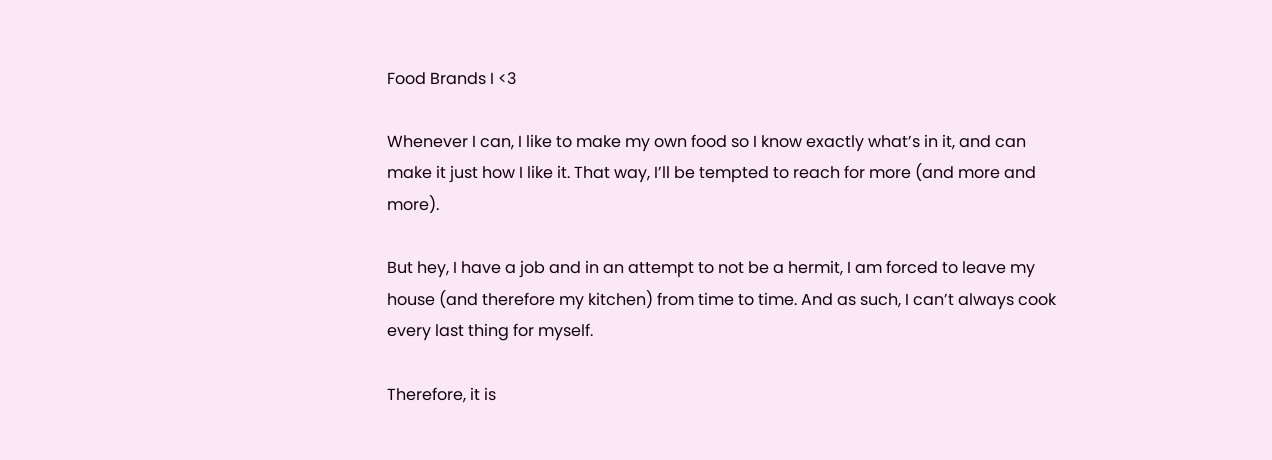Food Brands I <3

Whenever I can, I like to make my own food so I know exactly what’s in it, and can make it just how I like it. That way, I’ll be tempted to reach for more (and more and more).

But hey, I have a job and in an attempt to not be a hermit, I am forced to leave my house (and therefore my kitchen) from time to time. And as such, I can’t always cook every last thing for myself.

Therefore, it is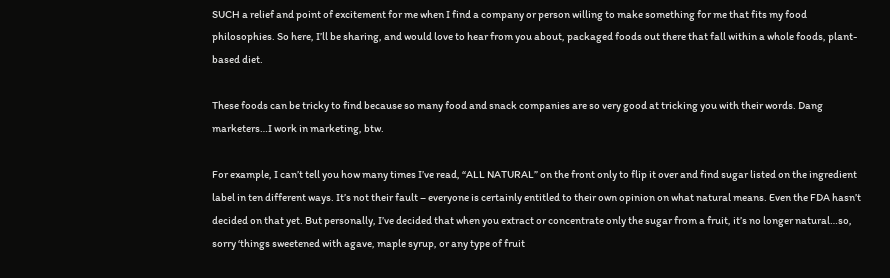SUCH a relief and point of excitement for me when I find a company or person willing to make something for me that fits my food philosophies. So here, I’ll be sharing, and would love to hear from you about, packaged foods out there that fall within a whole foods, plant-based diet.

These foods can be tricky to find because so many food and snack companies are so very good at tricking you with their words. Dang marketers…I work in marketing, btw.

For example, I can’t tell you how many times I’ve read, “ALL NATURAL” on the front only to flip it over and find sugar listed on the ingredient label in ten different ways. It’s not their fault – everyone is certainly entitled to their own opinion on what natural means. Even the FDA hasn’t decided on that yet. But personally, I’ve decided that when you extract or concentrate only the sugar from a fruit, it’s no longer natural…so, sorry ‘things sweetened with agave, maple syrup, or any type of fruit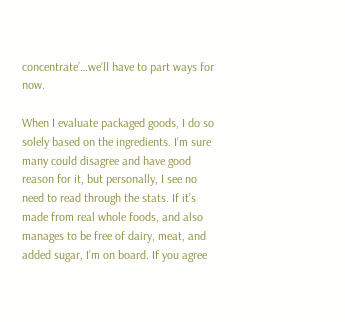concentrate’…we’ll have to part ways for now.

When I evaluate packaged goods, I do so solely based on the ingredients. I’m sure many could disagree and have good reason for it, but personally, I see no need to read through the stats. If it’s made from real whole foods, and also manages to be free of dairy, meat, and added sugar, I’m on board. If you agree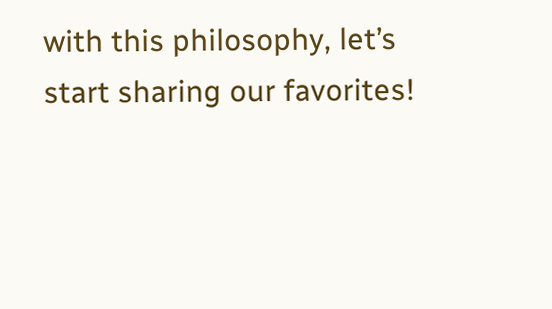with this philosophy, let’s start sharing our favorites!